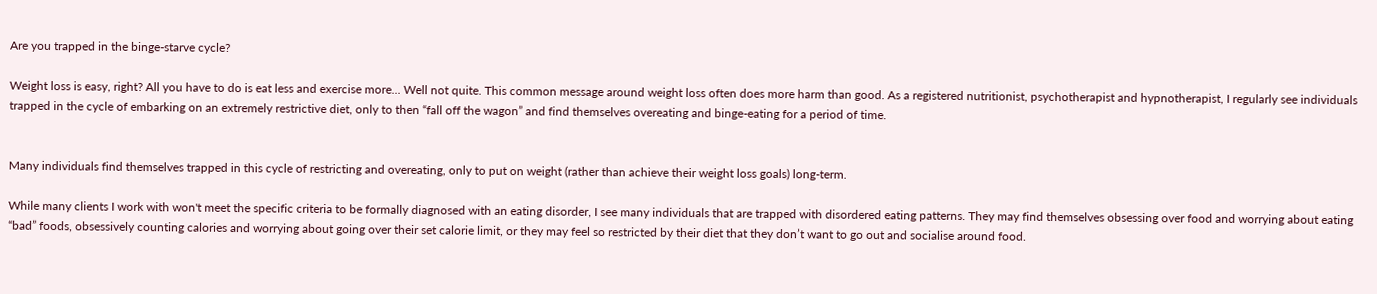Are you trapped in the binge-starve cycle?

Weight loss is easy, right? All you have to do is eat less and exercise more... Well not quite. This common message around weight loss often does more harm than good. As a registered nutritionist, psychotherapist and hypnotherapist, I regularly see individuals trapped in the cycle of embarking on an extremely restrictive diet, only to then “fall off the wagon” and find themselves overeating and binge-eating for a period of time.


Many individuals find themselves trapped in this cycle of restricting and overeating, only to put on weight (rather than achieve their weight loss goals) long-term.

While many clients I work with won't meet the specific criteria to be formally diagnosed with an eating disorder, I see many individuals that are trapped with disordered eating patterns. They may find themselves obsessing over food and worrying about eating “bad” foods, obsessively counting calories and worrying about going over their set calorie limit, or they may feel so restricted by their diet that they don’t want to go out and socialise around food.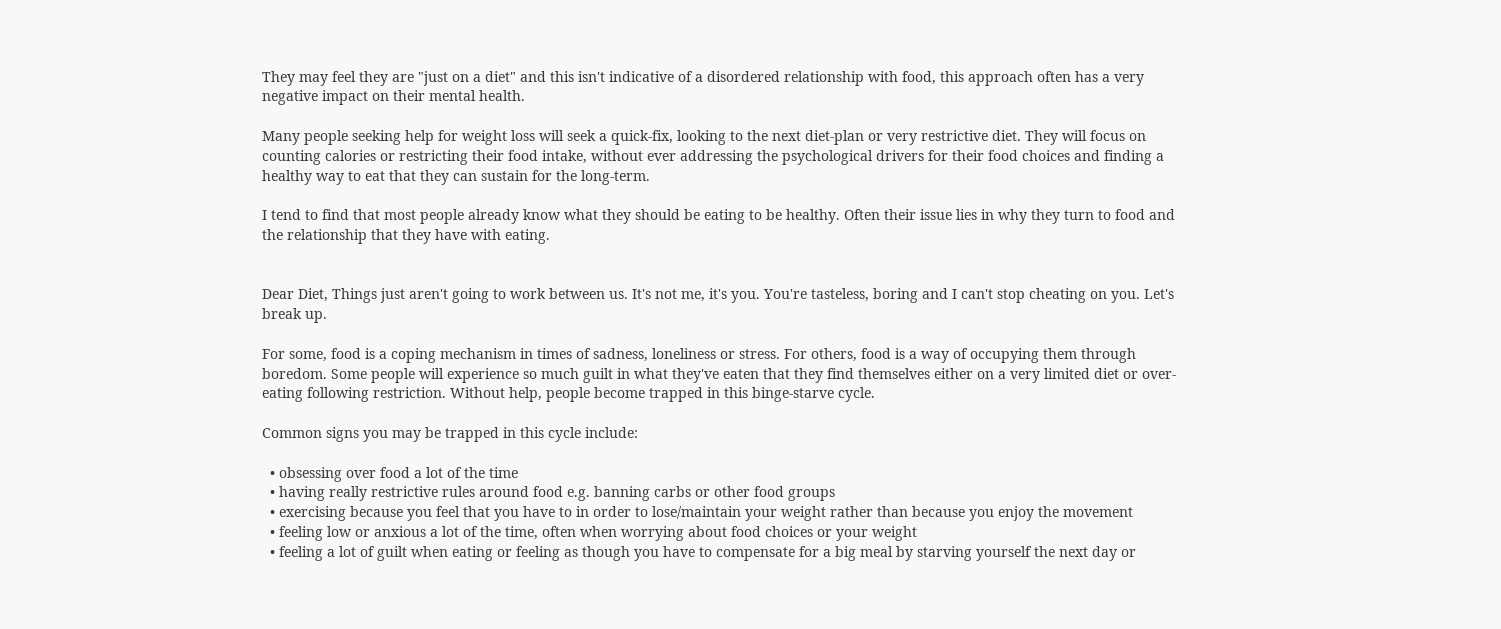They may feel they are "just on a diet" and this isn't indicative of a disordered relationship with food, this approach often has a very negative impact on their mental health.

Many people seeking help for weight loss will seek a quick-fix, looking to the next diet-plan or very restrictive diet. They will focus on counting calories or restricting their food intake, without ever addressing the psychological drivers for their food choices and finding a healthy way to eat that they can sustain for the long-term.

I tend to find that most people already know what they should be eating to be healthy. Often their issue lies in why they turn to food and the relationship that they have with eating.


Dear Diet, Things just aren't going to work between us. It's not me, it's you. You're tasteless, boring and I can't stop cheating on you. Let's break up.

For some, food is a coping mechanism in times of sadness, loneliness or stress. For others, food is a way of occupying them through boredom. Some people will experience so much guilt in what they've eaten that they find themselves either on a very limited diet or over-eating following restriction. Without help, people become trapped in this binge-starve cycle.

Common signs you may be trapped in this cycle include:

  • obsessing over food a lot of the time
  • having really restrictive rules around food e.g. banning carbs or other food groups
  • exercising because you feel that you have to in order to lose/maintain your weight rather than because you enjoy the movement
  • feeling low or anxious a lot of the time, often when worrying about food choices or your weight
  • feeling a lot of guilt when eating or feeling as though you have to compensate for a big meal by starving yourself the next day or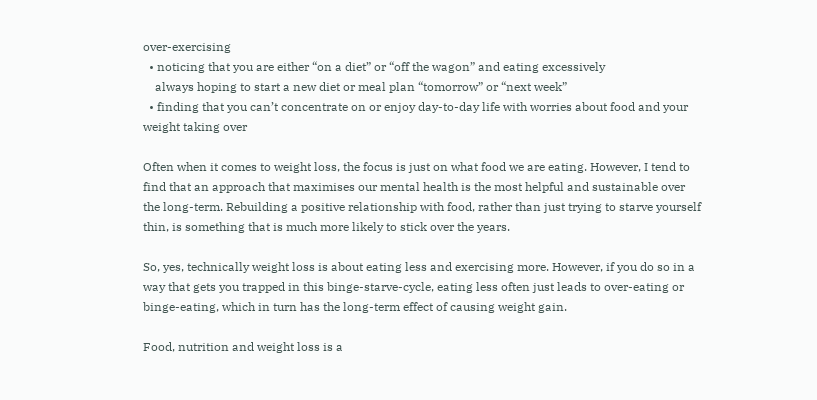over-exercising
  • noticing that you are either “on a diet” or “off the wagon” and eating excessively
    always hoping to start a new diet or meal plan “tomorrow” or “next week”
  • finding that you can’t concentrate on or enjoy day-to-day life with worries about food and your weight taking over

Often when it comes to weight loss, the focus is just on what food we are eating. However, I tend to find that an approach that maximises our mental health is the most helpful and sustainable over the long-term. Rebuilding a positive relationship with food, rather than just trying to starve yourself thin, is something that is much more likely to stick over the years.

So, yes, technically weight loss is about eating less and exercising more. However, if you do so in a way that gets you trapped in this binge-starve-cycle, eating less often just leads to over-eating or binge-eating, which in turn has the long-term effect of causing weight gain.

Food, nutrition and weight loss is a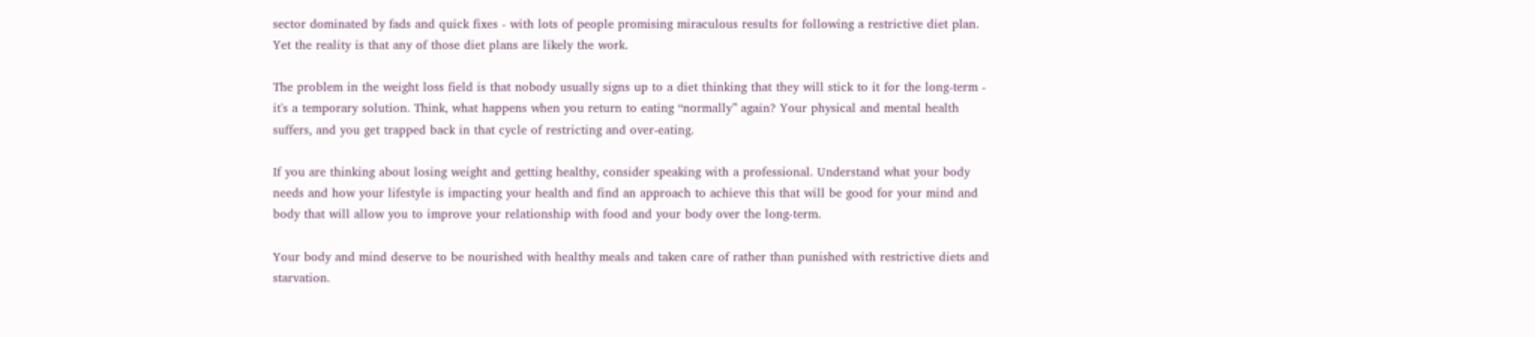sector dominated by fads and quick fixes - with lots of people promising miraculous results for following a restrictive diet plan. Yet the reality is that any of those diet plans are likely the work.

The problem in the weight loss field is that nobody usually signs up to a diet thinking that they will stick to it for the long-term - it's a temporary solution. Think, what happens when you return to eating “normally” again? Your physical and mental health suffers, and you get trapped back in that cycle of restricting and over-eating.

If you are thinking about losing weight and getting healthy, consider speaking with a professional. Understand what your body needs and how your lifestyle is impacting your health and find an approach to achieve this that will be good for your mind and body that will allow you to improve your relationship with food and your body over the long-term.

Your body and mind deserve to be nourished with healthy meals and taken care of rather than punished with restrictive diets and starvation.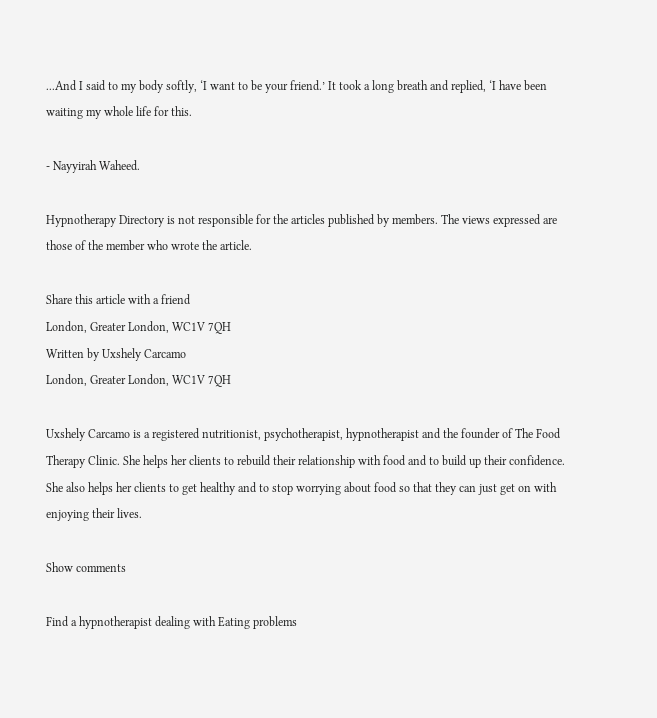...And I said to my body softly, ‘I want to be your friend.’ It took a long breath and replied, ‘I have been waiting my whole life for this.

- Nayyirah Waheed.

Hypnotherapy Directory is not responsible for the articles published by members. The views expressed are those of the member who wrote the article.

Share this article with a friend
London, Greater London, WC1V 7QH
Written by Uxshely Carcamo
London, Greater London, WC1V 7QH

Uxshely Carcamo is a registered nutritionist, psychotherapist, hypnotherapist and the founder of The Food Therapy Clinic. She helps her clients to rebuild their relationship with food and to build up their confidence. She also helps her clients to get healthy and to stop worrying about food so that they can just get on with enjoying their lives.

Show comments

Find a hypnotherapist dealing with Eating problems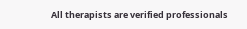All therapists are verified professionals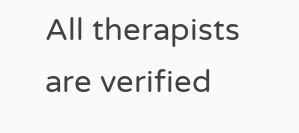All therapists are verified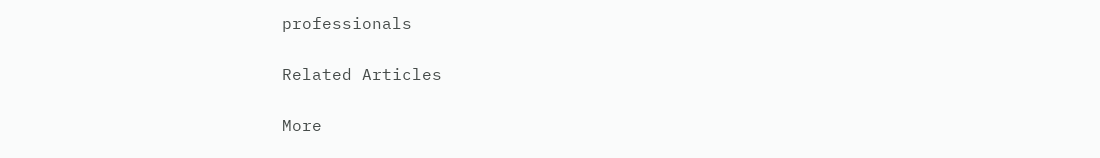professionals

Related Articles

More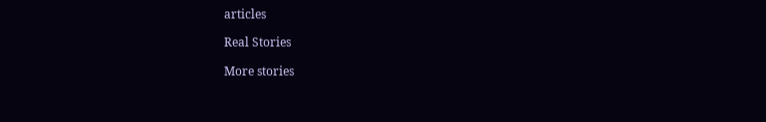articles

Real Stories

More stories